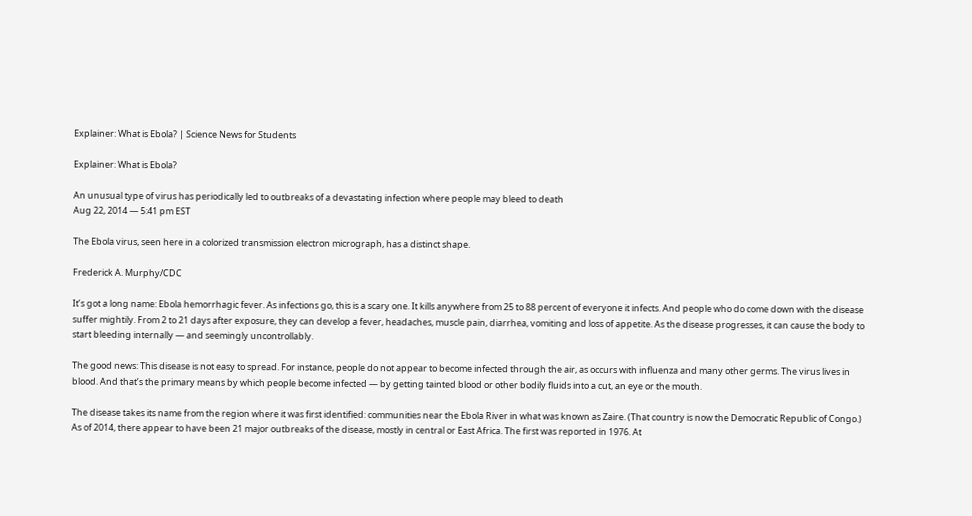Explainer: What is Ebola? | Science News for Students

Explainer: What is Ebola?

An unusual type of virus has periodically led to outbreaks of a devastating infection where people may bleed to death
Aug 22, 2014 — 5:41 pm EST

The Ebola virus, seen here in a colorized transmission electron micrograph, has a distinct shape.

Frederick A. Murphy/CDC

It’s got a long name: Ebola hemorrhagic fever. As infections go, this is a scary one. It kills anywhere from 25 to 88 percent of everyone it infects. And people who do come down with the disease suffer mightily. From 2 to 21 days after exposure, they can develop a fever, headaches, muscle pain, diarrhea, vomiting and loss of appetite. As the disease progresses, it can cause the body to start bleeding internally — and seemingly uncontrollably.

The good news: This disease is not easy to spread. For instance, people do not appear to become infected through the air, as occurs with influenza and many other germs. The virus lives in blood. And that’s the primary means by which people become infected — by getting tainted blood or other bodily fluids into a cut, an eye or the mouth.

The disease takes its name from the region where it was first identified: communities near the Ebola River in what was known as Zaire. (That country is now the Democratic Republic of Congo.) As of 2014, there appear to have been 21 major outbreaks of the disease, mostly in central or East Africa. The first was reported in 1976. At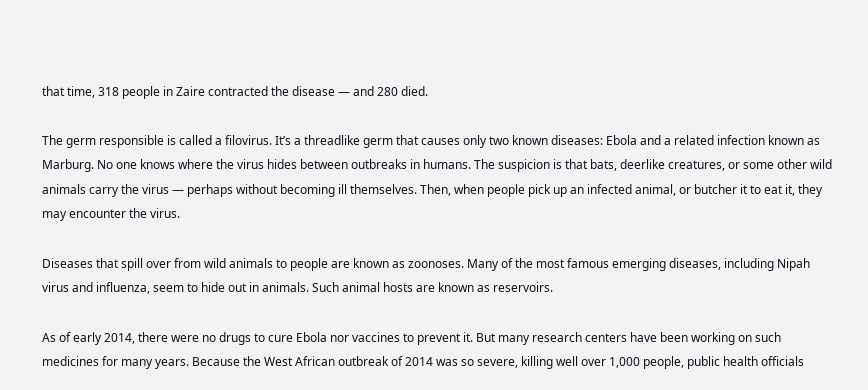that time, 318 people in Zaire contracted the disease — and 280 died.

The germ responsible is called a filovirus. It’s a threadlike germ that causes only two known diseases: Ebola and a related infection known as Marburg. No one knows where the virus hides between outbreaks in humans. The suspicion is that bats, deerlike creatures, or some other wild animals carry the virus — perhaps without becoming ill themselves. Then, when people pick up an infected animal, or butcher it to eat it, they may encounter the virus.

Diseases that spill over from wild animals to people are known as zoonoses. Many of the most famous emerging diseases, including Nipah virus and influenza, seem to hide out in animals. Such animal hosts are known as reservoirs.

As of early 2014, there were no drugs to cure Ebola nor vaccines to prevent it. But many research centers have been working on such medicines for many years. Because the West African outbreak of 2014 was so severe, killing well over 1,000 people, public health officials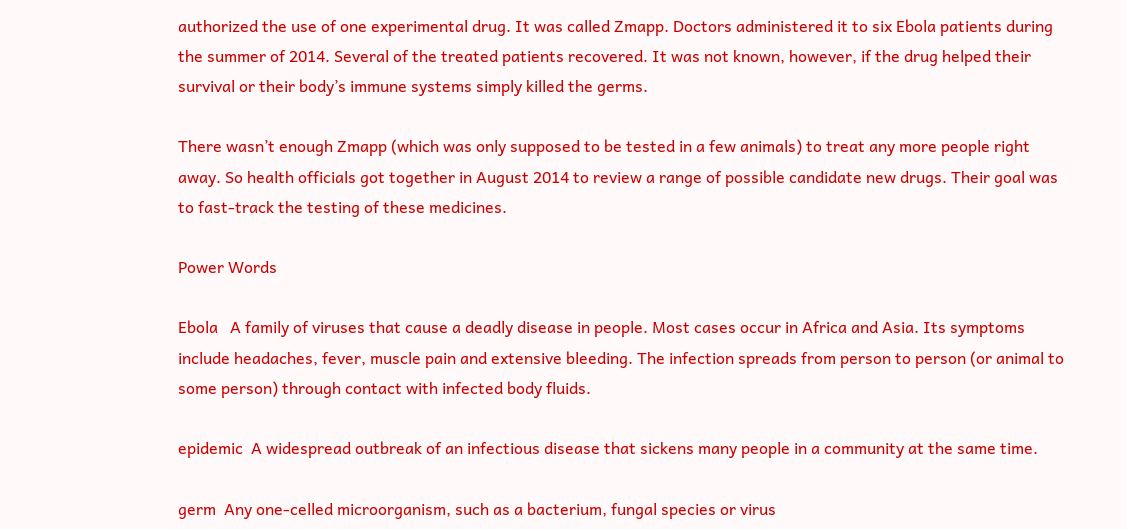authorized the use of one experimental drug. It was called Zmapp. Doctors administered it to six Ebola patients during the summer of 2014. Several of the treated patients recovered. It was not known, however, if the drug helped their survival or their body’s immune systems simply killed the germs.

There wasn’t enough Zmapp (which was only supposed to be tested in a few animals) to treat any more people right away. So health officials got together in August 2014 to review a range of possible candidate new drugs. Their goal was to fast-track the testing of these medicines.

Power Words

Ebola   A family of viruses that cause a deadly disease in people. Most cases occur in Africa and Asia. Its symptoms include headaches, fever, muscle pain and extensive bleeding. The infection spreads from person to person (or animal to some person) through contact with infected body fluids.

epidemic  A widespread outbreak of an infectious disease that sickens many people in a community at the same time.

germ  Any one-celled microorganism, such as a bacterium, fungal species or virus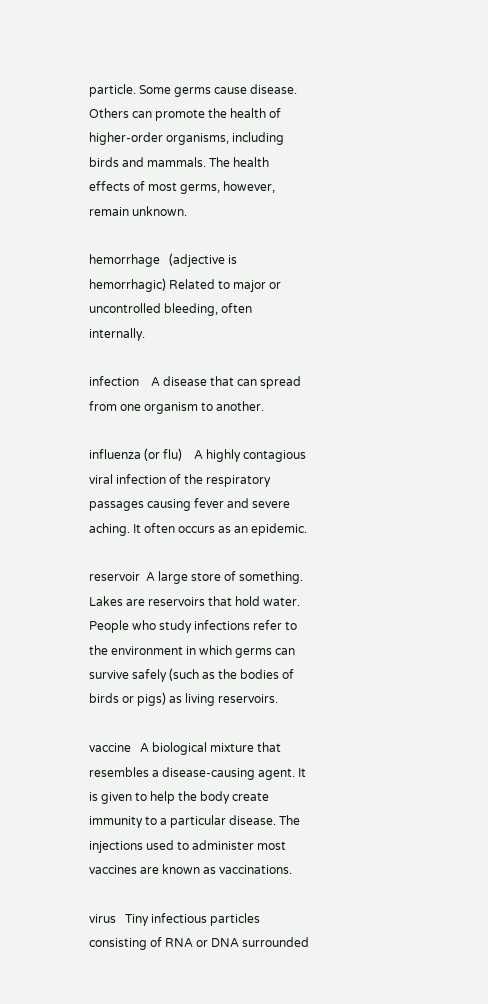particle. Some germs cause disease. Others can promote the health of higher-order organisms, including birds and mammals. The health effects of most germs, however, remain unknown.

hemorrhage   (adjective is hemorrhagic) Related to major or uncontrolled bleeding, often internally.

infection    A disease that can spread from one organism to another.

influenza (or flu)    A highly contagious viral infection of the respiratory passages causing fever and severe aching. It often occurs as an epidemic.

reservoir  A large store of something. Lakes are reservoirs that hold water. People who study infections refer to the environment in which germs can survive safely (such as the bodies of birds or pigs) as living reservoirs.

vaccine   A biological mixture that resembles a disease-causing agent. It is given to help the body create immunity to a particular disease. The injections used to administer most vaccines are known as vaccinations.

virus   Tiny infectious particles consisting of RNA or DNA surrounded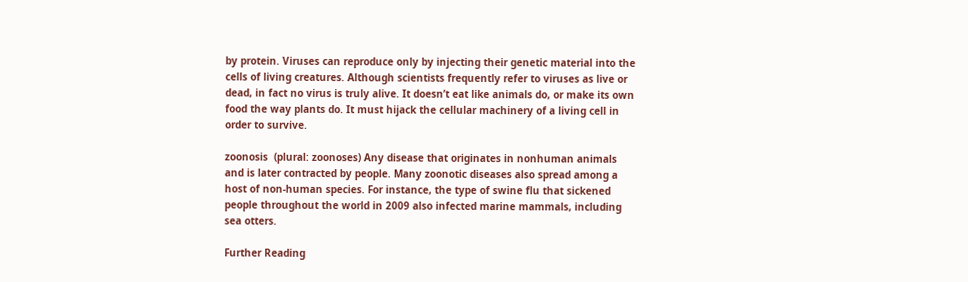by protein. Viruses can reproduce only by injecting their genetic material into the cells of living creatures. Although scientists frequently refer to viruses as live or dead, in fact no virus is truly alive. It doesn’t eat like animals do, or make its own food the way plants do. It must hijack the cellular machinery of a living cell in order to survive.

zoonosis  (plural: zoonoses) Any disease that originates in nonhuman animals and is later contracted by people. Many zoonotic diseases also spread among a host of non-human species. For instance, the type of swine flu that sickened people throughout the world in 2009 also infected marine mammals, including sea otters.

Further Reading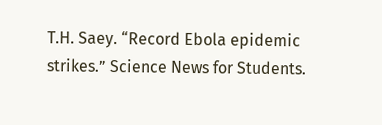T.H. Saey. “Record Ebola epidemic strikes.” Science News for Students.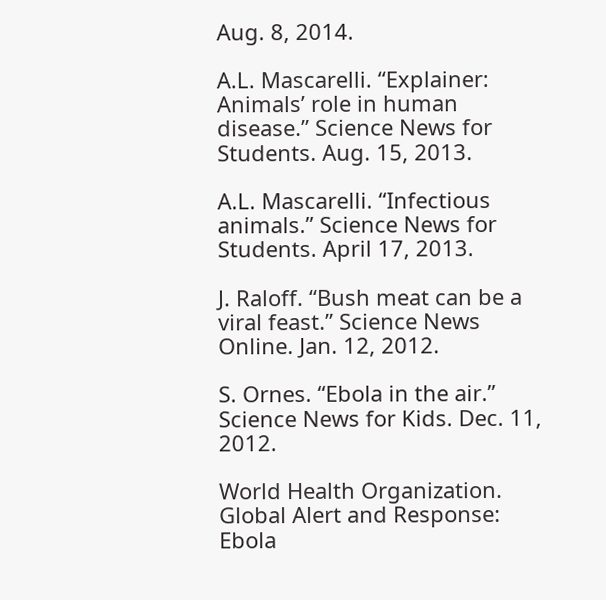Aug. 8, 2014.

A.L. Mascarelli. “Explainer: Animals’ role in human disease.” Science News for Students. Aug. 15, 2013.

A.L. Mascarelli. “Infectious animals.” Science News for Students. April 17, 2013.

J. Raloff. “Bush meat can be a viral feast.” Science News Online. Jan. 12, 2012.

S. Ornes. “Ebola in the air.” Science News for Kids. Dec. 11, 2012.

World Health Organization. Global Alert and Response: Ebola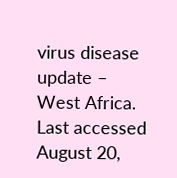virus disease update – West Africa. Last accessed August 20,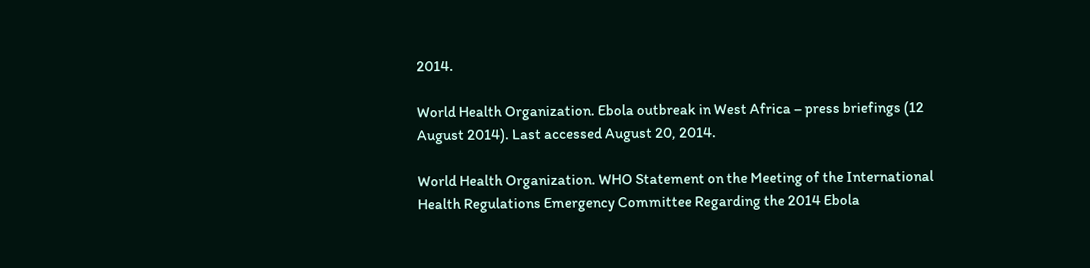2014.

World Health Organization. Ebola outbreak in West Africa – press briefings (12 August 2014). Last accessed August 20, 2014.

World Health Organization. WHO Statement on the Meeting of the International Health Regulations Emergency Committee Regarding the 2014 Ebola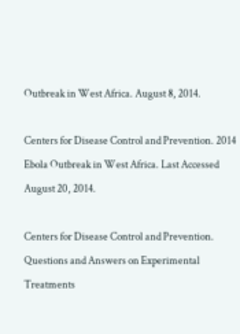Outbreak in West Africa. August 8, 2014.

Centers for Disease Control and Prevention. 2014 Ebola Outbreak in West Africa. Last Accessed August 20, 2014.

Centers for Disease Control and Prevention. Questions and Answers on Experimental Treatments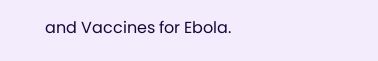and Vaccines for Ebola.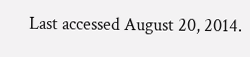Last accessed August 20, 2014.